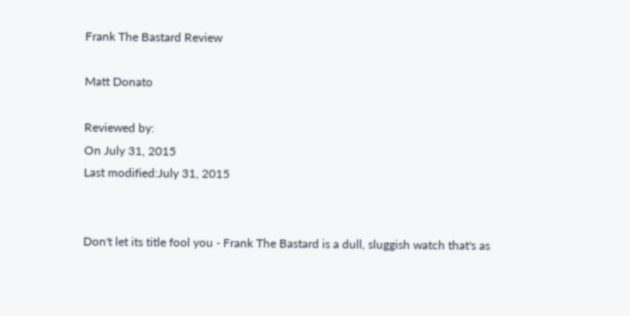Frank The Bastard Review

Matt Donato

Reviewed by:
On July 31, 2015
Last modified:July 31, 2015


Don't let its title fool you - Frank The Bastard is a dull, sluggish watch that's as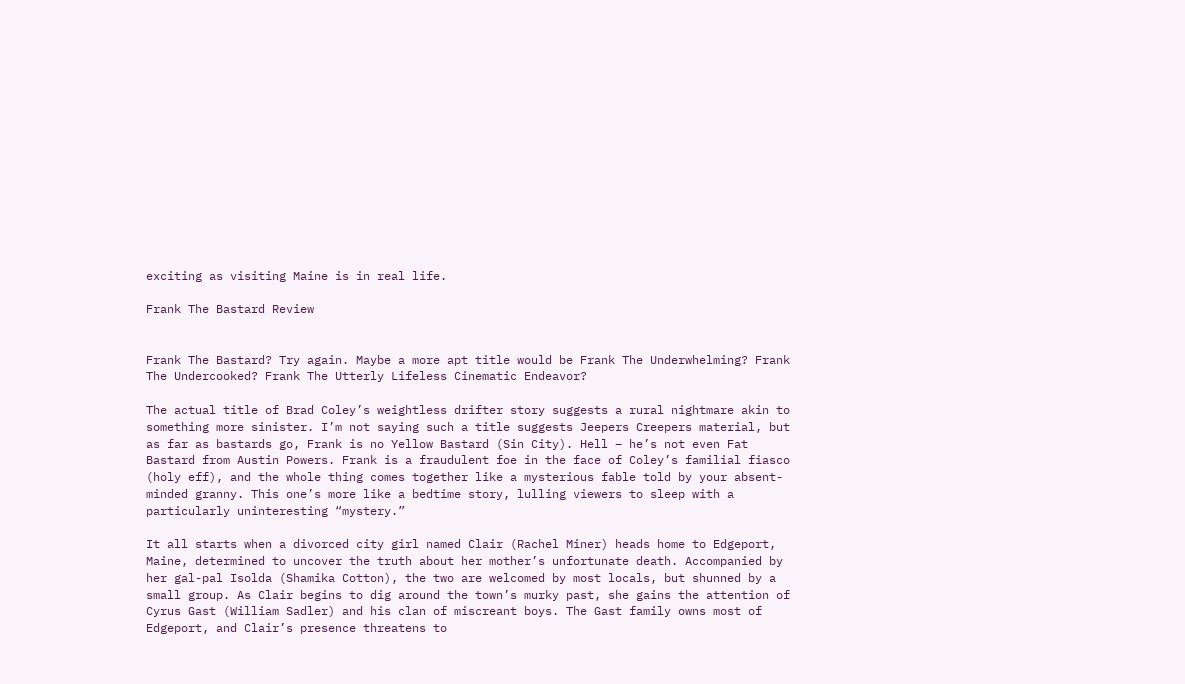exciting as visiting Maine is in real life.

Frank The Bastard Review


Frank The Bastard? Try again. Maybe a more apt title would be Frank The Underwhelming? Frank The Undercooked? Frank The Utterly Lifeless Cinematic Endeavor?

The actual title of Brad Coley’s weightless drifter story suggests a rural nightmare akin to something more sinister. I’m not saying such a title suggests Jeepers Creepers material, but as far as bastards go, Frank is no Yellow Bastard (Sin City). Hell – he’s not even Fat Bastard from Austin Powers. Frank is a fraudulent foe in the face of Coley’s familial fiasco (holy eff), and the whole thing comes together like a mysterious fable told by your absent-minded granny. This one’s more like a bedtime story, lulling viewers to sleep with a particularly uninteresting “mystery.”

It all starts when a divorced city girl named Clair (Rachel Miner) heads home to Edgeport, Maine, determined to uncover the truth about her mother’s unfortunate death. Accompanied by her gal-pal Isolda (Shamika Cotton), the two are welcomed by most locals, but shunned by a small group. As Clair begins to dig around the town’s murky past, she gains the attention of Cyrus Gast (William Sadler) and his clan of miscreant boys. The Gast family owns most of Edgeport, and Clair’s presence threatens to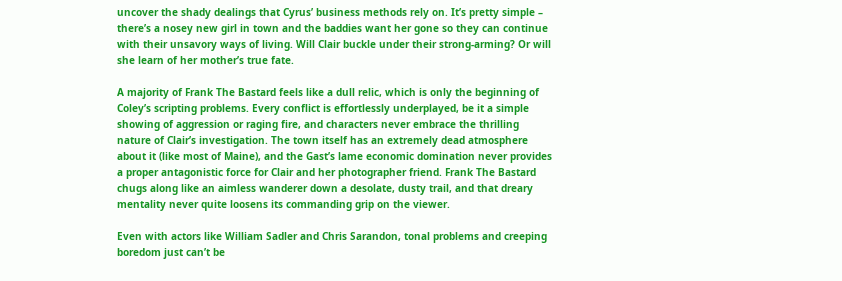uncover the shady dealings that Cyrus’ business methods rely on. It’s pretty simple – there’s a nosey new girl in town and the baddies want her gone so they can continue with their unsavory ways of living. Will Clair buckle under their strong-arming? Or will she learn of her mother’s true fate.

A majority of Frank The Bastard feels like a dull relic, which is only the beginning of Coley’s scripting problems. Every conflict is effortlessly underplayed, be it a simple showing of aggression or raging fire, and characters never embrace the thrilling nature of Clair’s investigation. The town itself has an extremely dead atmosphere about it (like most of Maine), and the Gast’s lame economic domination never provides a proper antagonistic force for Clair and her photographer friend. Frank The Bastard chugs along like an aimless wanderer down a desolate, dusty trail, and that dreary mentality never quite loosens its commanding grip on the viewer.

Even with actors like William Sadler and Chris Sarandon, tonal problems and creeping boredom just can’t be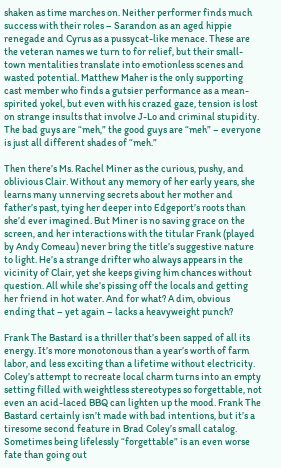shaken as time marches on. Neither performer finds much success with their roles – Sarandon as an aged hippie renegade and Cyrus as a pussycat-like menace. These are the veteran names we turn to for relief, but their small-town mentalities translate into emotionless scenes and wasted potential. Matthew Maher is the only supporting cast member who finds a gutsier performance as a mean-spirited yokel, but even with his crazed gaze, tension is lost on strange insults that involve J-Lo and criminal stupidity. The bad guys are “meh,” the good guys are “meh” – everyone is just all different shades of “meh.”

Then there’s Ms. Rachel Miner as the curious, pushy, and oblivious Clair. Without any memory of her early years, she learns many unnerving secrets about her mother and father’s past, tying her deeper into Edgeport’s roots than she’d ever imagined. But Miner is no saving grace on the screen, and her interactions with the titular Frank (played by Andy Comeau) never bring the title’s suggestive nature to light. He’s a strange drifter who always appears in the vicinity of Clair, yet she keeps giving him chances without question. All while she’s pissing off the locals and getting her friend in hot water. And for what? A dim, obvious ending that – yet again – lacks a heavyweight punch?

Frank The Bastard is a thriller that’s been sapped of all its energy. It’s more monotonous than a year’s worth of farm labor, and less exciting than a lifetime without electricity. Coley’s attempt to recreate local charm turns into an empty setting filled with weightless stereotypes so forgettable, not even an acid-laced BBQ can lighten up the mood. Frank The Bastard certainly isn’t made with bad intentions, but it’s a tiresome second feature in Brad Coley’s small catalog. Sometimes being lifelessly “forgettable” is an even worse fate than going out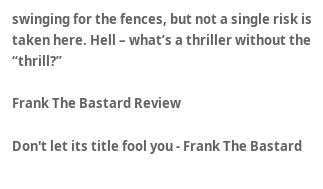swinging for the fences, but not a single risk is taken here. Hell – what’s a thriller without the “thrill?”

Frank The Bastard Review

Don't let its title fool you - Frank The Bastard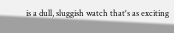is a dull, sluggish watch that's as exciting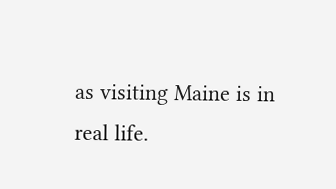as visiting Maine is in real life.